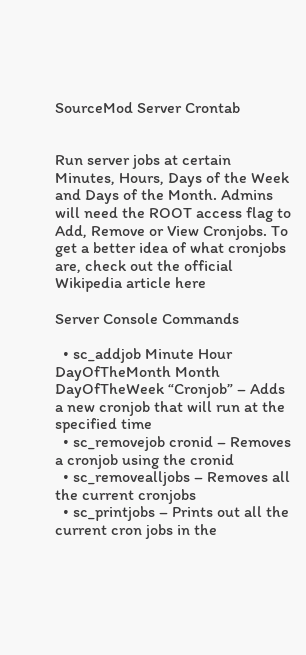SourceMod Server Crontab


Run server jobs at certain Minutes, Hours, Days of the Week and Days of the Month. Admins will need the ROOT access flag to Add, Remove or View Cronjobs. To get a better idea of what cronjobs are, check out the official Wikipedia article here

Server Console Commands

  • sc_addjob Minute Hour DayOfTheMonth Month DayOfTheWeek “Cronjob” – Adds a new cronjob that will run at the specified time
  • sc_removejob cronid – Removes a cronjob using the cronid
  • sc_removealljobs – Removes all the current cronjobs
  • sc_printjobs – Prints out all the current cron jobs in the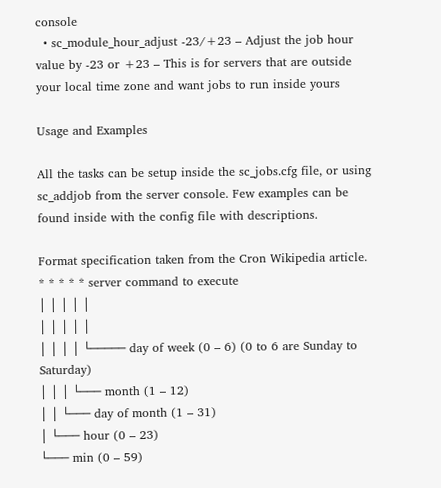console
  • sc_module_hour_adjust -23/+23 – Adjust the job hour value by -23 or +23 – This is for servers that are outside your local time zone and want jobs to run inside yours

Usage and Examples

All the tasks can be setup inside the sc_jobs.cfg file, or using sc_addjob from the server console. Few examples can be found inside with the config file with descriptions.

Format specification taken from the Cron Wikipedia article.
* * * * * server command to execute
│ │ │ │ │
│ │ │ │ │
│ │ │ │ └───── day of week (0 – 6) (0 to 6 are Sunday to Saturday)
│ │ │ └─── month (1 – 12)
│ │ └─── day of month (1 – 31)
│ └─── hour (0 – 23)
└─── min (0 – 59)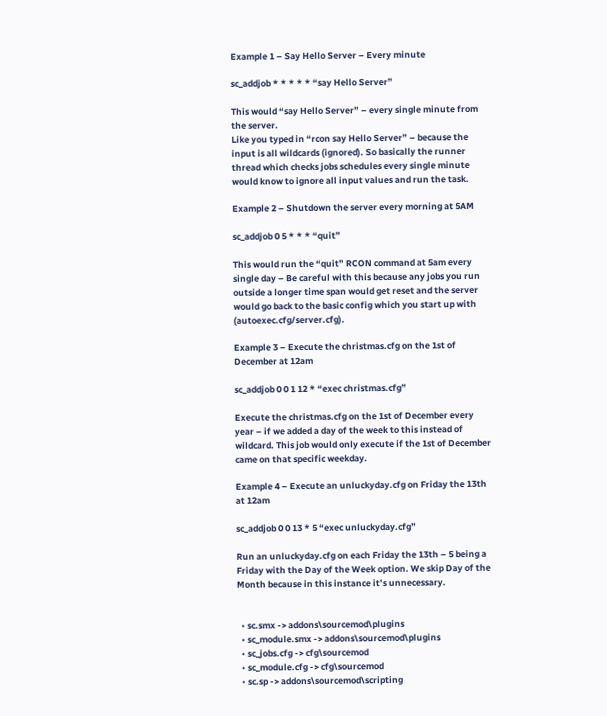Example 1 – Say Hello Server – Every minute

sc_addjob * * * * * “say Hello Server”

This would “say Hello Server” – every single minute from the server.
Like you typed in “rcon say Hello Server” – because the input is all wildcards (ignored). So basically the runner thread which checks jobs schedules every single minute would know to ignore all input values and run the task.

Example 2 – Shutdown the server every morning at 5AM

sc_addjob 0 5 * * * “quit”

This would run the “quit” RCON command at 5am every single day – Be careful with this because any jobs you run outside a longer time span would get reset and the server would go back to the basic config which you start up with (autoexec.cfg/server.cfg).

Example 3 – Execute the christmas.cfg on the 1st of December at 12am

sc_addjob 0 0 1 12 * “exec christmas.cfg”

Execute the christmas.cfg on the 1st of December every year – if we added a day of the week to this instead of wildcard. This job would only execute if the 1st of December came on that specific weekday.

Example 4 – Execute an unluckyday.cfg on Friday the 13th at 12am

sc_addjob 0 0 13 * 5 “exec unluckyday.cfg”

Run an unluckyday.cfg on each Friday the 13th – 5 being a Friday with the Day of the Week option. We skip Day of the Month because in this instance it’s unnecessary.


  • sc.smx -> addons\sourcemod\plugins
  • sc_module.smx -> addons\sourcemod\plugins
  • sc_jobs.cfg -> cfg\sourcemod
  • sc_module.cfg -> cfg\sourcemod
  • sc.sp -> addons\sourcemod\scripting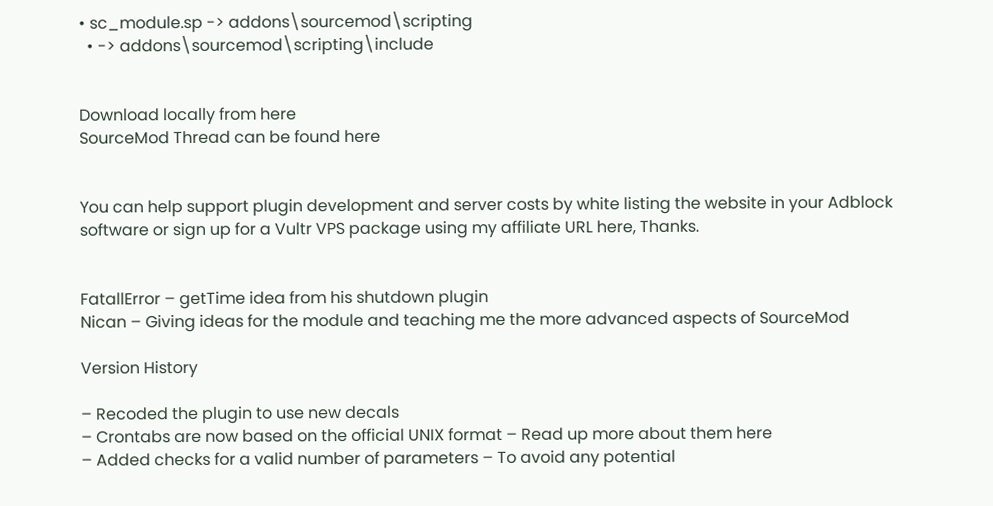• sc_module.sp -> addons\sourcemod\scripting
  • -> addons\sourcemod\scripting\include


Download locally from here
SourceMod Thread can be found here


You can help support plugin development and server costs by white listing the website in your Adblock software or sign up for a Vultr VPS package using my affiliate URL here, Thanks.


FatallError – getTime idea from his shutdown plugin
Nican – Giving ideas for the module and teaching me the more advanced aspects of SourceMod

Version History

– Recoded the plugin to use new decals
– Crontabs are now based on the official UNIX format – Read up more about them here
– Added checks for a valid number of parameters – To avoid any potential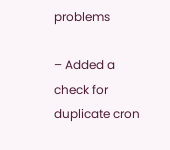problems

– Added a check for duplicate cron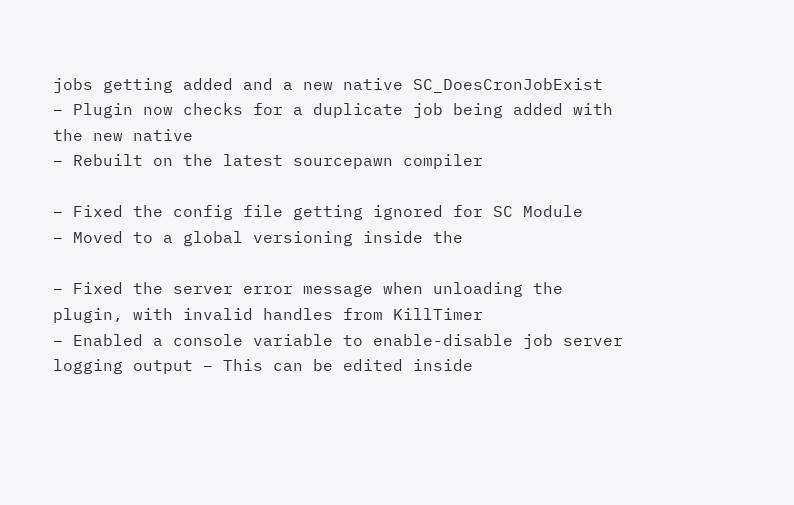jobs getting added and a new native SC_DoesCronJobExist
– Plugin now checks for a duplicate job being added with the new native
– Rebuilt on the latest sourcepawn compiler

– Fixed the config file getting ignored for SC Module
– Moved to a global versioning inside the

– Fixed the server error message when unloading the plugin, with invalid handles from KillTimer
– Enabled a console variable to enable-disable job server logging output – This can be edited inside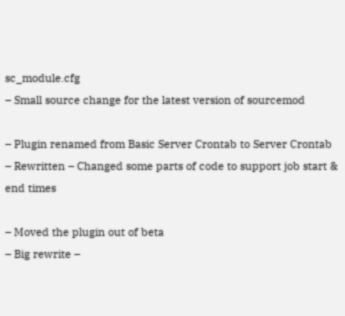sc_module.cfg
– Small source change for the latest version of sourcemod

– Plugin renamed from Basic Server Crontab to Server Crontab
– Rewritten – Changed some parts of code to support job start & end times

– Moved the plugin out of beta
– Big rewrite –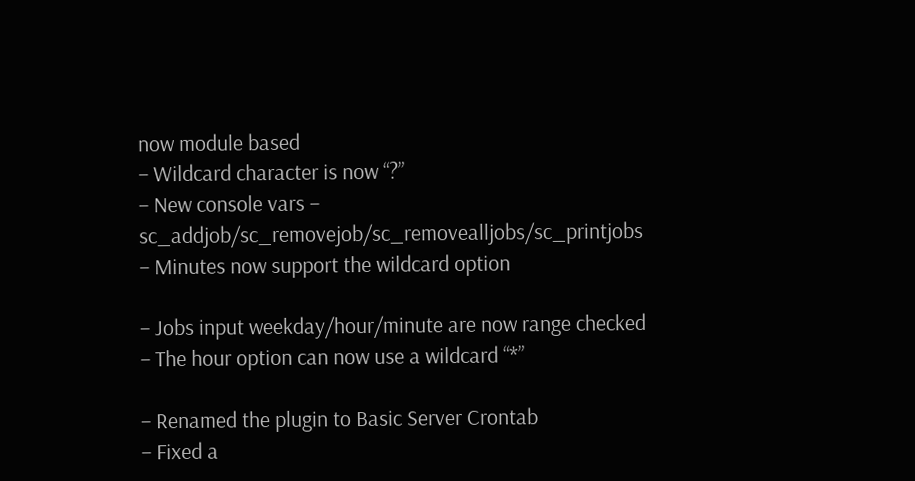now module based
– Wildcard character is now “?”
– New console vars – sc_addjob/sc_removejob/sc_removealljobs/sc_printjobs
– Minutes now support the wildcard option

– Jobs input weekday/hour/minute are now range checked
– The hour option can now use a wildcard “*”

– Renamed the plugin to Basic Server Crontab
– Fixed a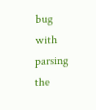bug with parsing the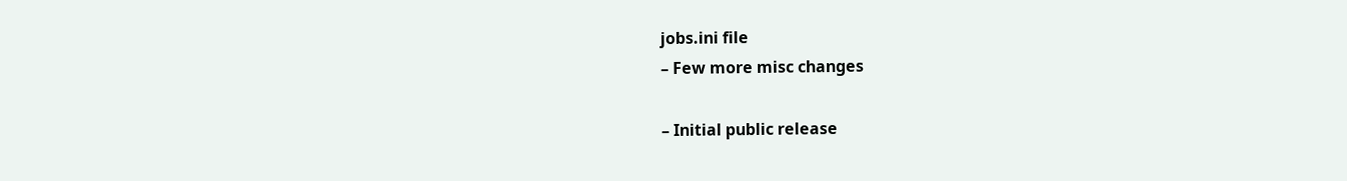jobs.ini file
– Few more misc changes

– Initial public release